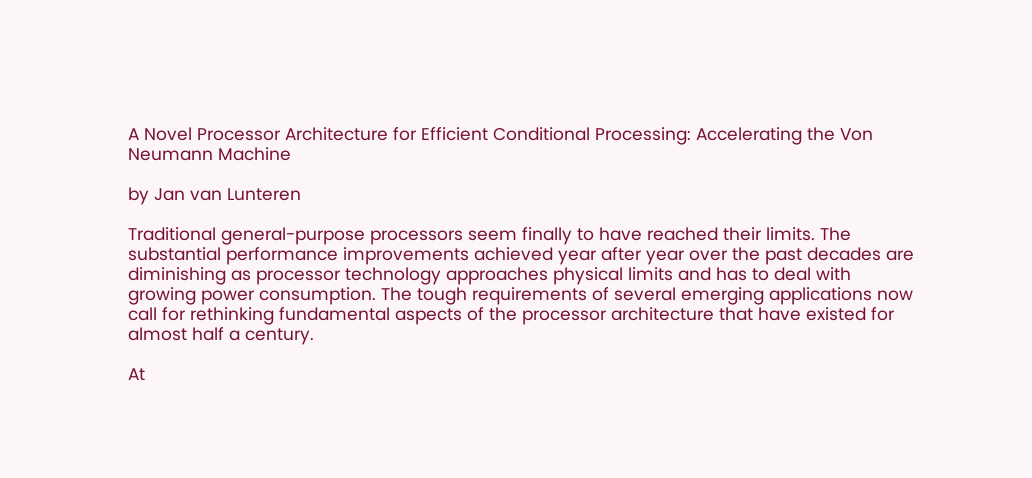A Novel Processor Architecture for Efficient Conditional Processing: Accelerating the Von Neumann Machine

by Jan van Lunteren

Traditional general-purpose processors seem finally to have reached their limits. The substantial performance improvements achieved year after year over the past decades are diminishing as processor technology approaches physical limits and has to deal with growing power consumption. The tough requirements of several emerging applications now call for rethinking fundamental aspects of the processor architecture that have existed for almost half a century.

At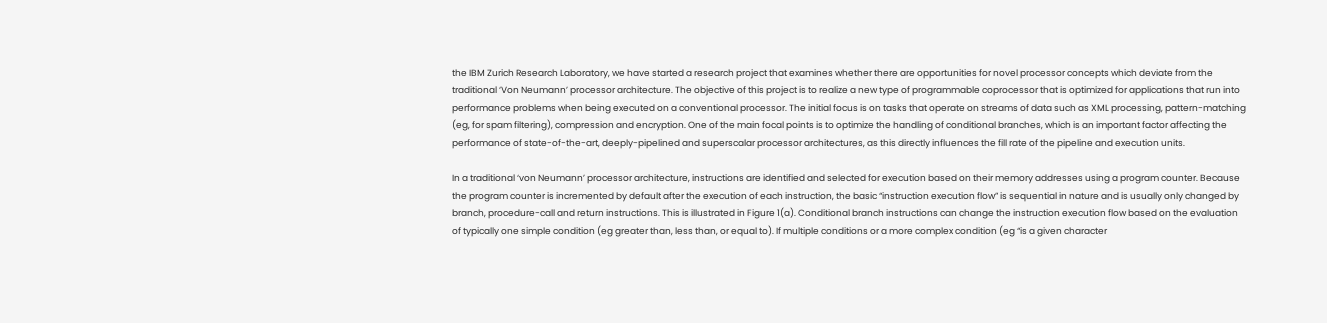the IBM Zurich Research Laboratory, we have started a research project that examines whether there are opportunities for novel processor concepts which deviate from the traditional ‘Von Neumann’ processor architecture. The objective of this project is to realize a new type of programmable coprocessor that is optimized for applications that run into performance problems when being executed on a conventional processor. The initial focus is on tasks that operate on streams of data such as XML processing, pattern-matching (eg, for spam filtering), compression and encryption. One of the main focal points is to optimize the handling of conditional branches, which is an important factor affecting the performance of state-of-the-art, deeply-pipelined and superscalar processor architectures, as this directly influences the fill rate of the pipeline and execution units.

In a traditional ‘von Neumann’ processor architecture, instructions are identified and selected for execution based on their memory addresses using a program counter. Because the program counter is incremented by default after the execution of each instruction, the basic “instruction execution flow” is sequential in nature and is usually only changed by branch, procedure-call and return instructions. This is illustrated in Figure 1(a). Conditional branch instructions can change the instruction execution flow based on the evaluation of typically one simple condition (eg greater than, less than, or equal to). If multiple conditions or a more complex condition (eg “is a given character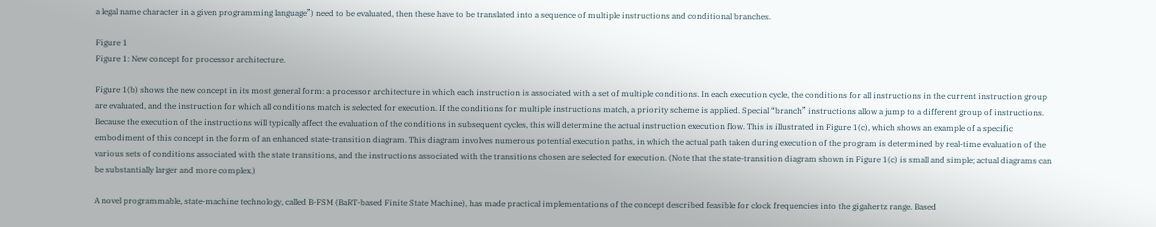a legal name character in a given programming language”) need to be evaluated, then these have to be translated into a sequence of multiple instructions and conditional branches.

Figure 1
Figure 1: New concept for processor architecture.

Figure 1(b) shows the new concept in its most general form: a processor architecture in which each instruction is associated with a set of multiple conditions. In each execution cycle, the conditions for all instructions in the current instruction group are evaluated, and the instruction for which all conditions match is selected for execution. If the conditions for multiple instructions match, a priority scheme is applied. Special “branch” instructions allow a jump to a different group of instructions. Because the execution of the instructions will typically affect the evaluation of the conditions in subsequent cycles, this will determine the actual instruction execution flow. This is illustrated in Figure 1(c), which shows an example of a specific embodiment of this concept in the form of an enhanced state-transition diagram. This diagram involves numerous potential execution paths, in which the actual path taken during execution of the program is determined by real-time evaluation of the various sets of conditions associated with the state transitions, and the instructions associated with the transitions chosen are selected for execution. (Note that the state-transition diagram shown in Figure 1(c) is small and simple; actual diagrams can be substantially larger and more complex.)

A novel programmable, state-machine technology, called B-FSM (BaRT-based Finite State Machine), has made practical implementations of the concept described feasible for clock frequencies into the gigahertz range. Based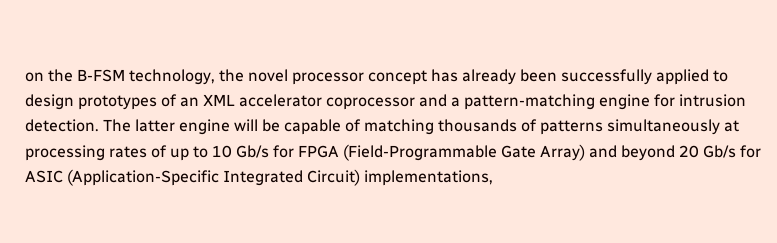on the B-FSM technology, the novel processor concept has already been successfully applied to design prototypes of an XML accelerator coprocessor and a pattern-matching engine for intrusion detection. The latter engine will be capable of matching thousands of patterns simultaneously at processing rates of up to 10 Gb/s for FPGA (Field-Programmable Gate Array) and beyond 20 Gb/s for ASIC (Application-Specific Integrated Circuit) implementations,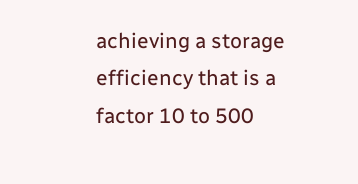achieving a storage efficiency that is a factor 10 to 500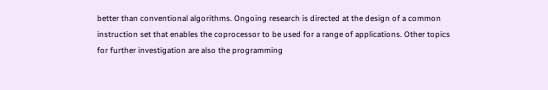better than conventional algorithms. Ongoing research is directed at the design of a common instruction set that enables the coprocessor to be used for a range of applications. Other topics for further investigation are also the programming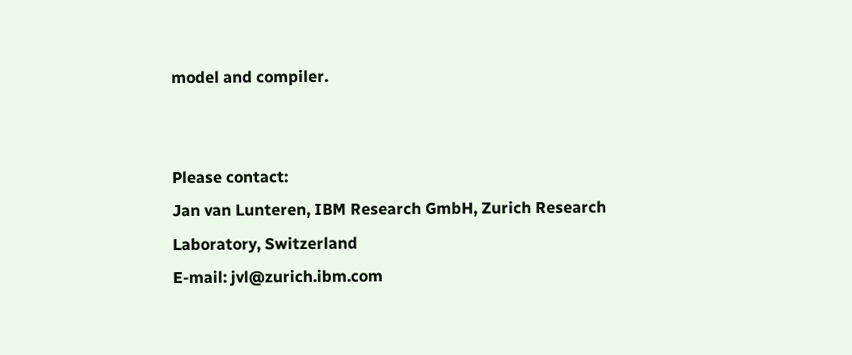model and compiler.


Please contact:
Jan van Lunteren, IBM Research GmbH, Zurich Research Laboratory, Switzerland
E-mail: jvl@zurich.ibm.com